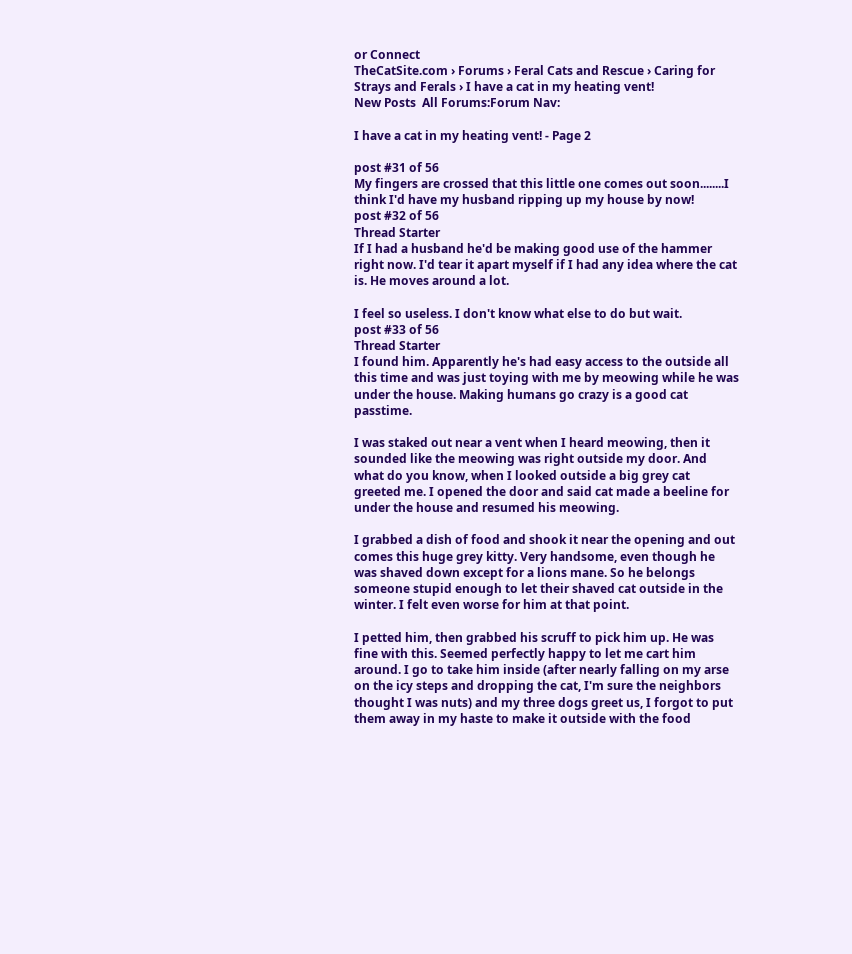or Connect
TheCatSite.com › Forums › Feral Cats and Rescue › Caring for Strays and Ferals › I have a cat in my heating vent!
New Posts  All Forums:Forum Nav:

I have a cat in my heating vent! - Page 2

post #31 of 56
My fingers are crossed that this little one comes out soon........I think I'd have my husband ripping up my house by now!
post #32 of 56
Thread Starter
If I had a husband he'd be making good use of the hammer right now. I'd tear it apart myself if I had any idea where the cat is. He moves around a lot.

I feel so useless. I don't know what else to do but wait.
post #33 of 56
Thread Starter
I found him. Apparently he's had easy access to the outside all this time and was just toying with me by meowing while he was under the house. Making humans go crazy is a good cat passtime.

I was staked out near a vent when I heard meowing, then it sounded like the meowing was right outside my door. And what do you know, when I looked outside a big grey cat greeted me. I opened the door and said cat made a beeline for under the house and resumed his meowing.

I grabbed a dish of food and shook it near the opening and out comes this huge grey kitty. Very handsome, even though he was shaved down except for a lions mane. So he belongs someone stupid enough to let their shaved cat outside in the winter. I felt even worse for him at that point.

I petted him, then grabbed his scruff to pick him up. He was fine with this. Seemed perfectly happy to let me cart him around. I go to take him inside (after nearly falling on my arse on the icy steps and dropping the cat, I'm sure the neighbors thought I was nuts) and my three dogs greet us, I forgot to put them away in my haste to make it outside with the food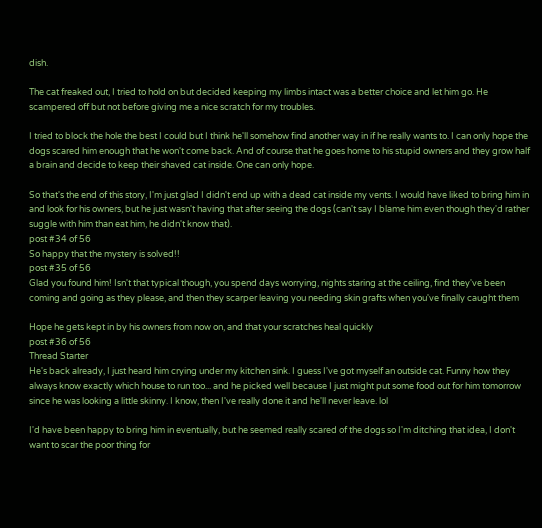dish.

The cat freaked out, I tried to hold on but decided keeping my limbs intact was a better choice and let him go. He scampered off but not before giving me a nice scratch for my troubles.

I tried to block the hole the best I could but I think he'll somehow find another way in if he really wants to. I can only hope the dogs scared him enough that he won't come back. And of course that he goes home to his stupid owners and they grow half a brain and decide to keep their shaved cat inside. One can only hope.

So that's the end of this story, I'm just glad I didn't end up with a dead cat inside my vents. I would have liked to bring him in and look for his owners, but he just wasn't having that after seeing the dogs (can't say I blame him even though they'd rather suggle with him than eat him, he didn't know that).
post #34 of 56
So happy that the mystery is solved!!
post #35 of 56
Glad you found him! Isn't that typical though, you spend days worrying, nights staring at the ceiling, find they've been coming and going as they please, and then they scarper leaving you needing skin grafts when you've finally caught them

Hope he gets kept in by his owners from now on, and that your scratches heal quickly
post #36 of 56
Thread Starter
He's back already, I just heard him crying under my kitchen sink. I guess I've got myself an outside cat. Funny how they always know exactly which house to run too... and he picked well because I just might put some food out for him tomorrow since he was looking a little skinny. I know, then I've really done it and he'll never leave. lol

I'd have been happy to bring him in eventually, but he seemed really scared of the dogs so I'm ditching that idea, I don't want to scar the poor thing for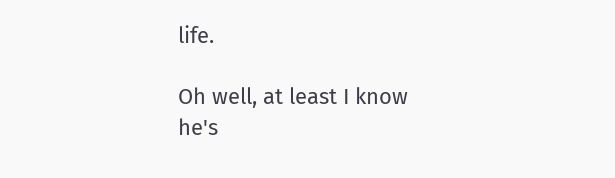life.

Oh well, at least I know he's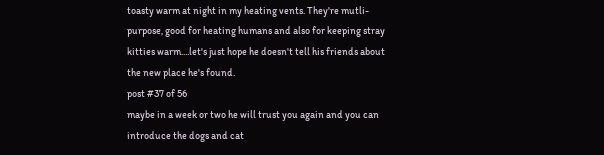toasty warm at night in my heating vents. They're mutli-purpose, good for heating humans and also for keeping stray kitties warm....let's just hope he doesn't tell his friends about the new place he's found.
post #37 of 56
maybe in a week or two he will trust you again and you can introduce the dogs and cat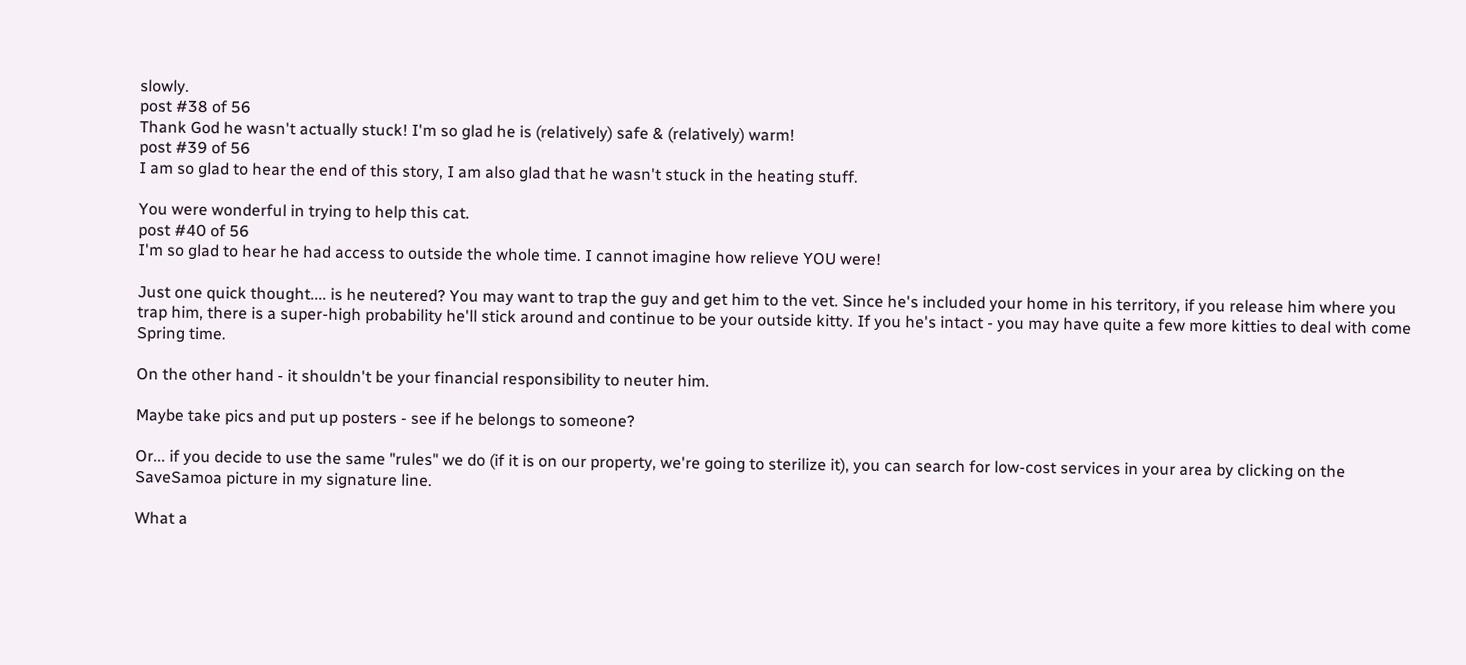slowly.
post #38 of 56
Thank God he wasn't actually stuck! I'm so glad he is (relatively) safe & (relatively) warm!
post #39 of 56
I am so glad to hear the end of this story, I am also glad that he wasn't stuck in the heating stuff.

You were wonderful in trying to help this cat.
post #40 of 56
I'm so glad to hear he had access to outside the whole time. I cannot imagine how relieve YOU were!

Just one quick thought.... is he neutered? You may want to trap the guy and get him to the vet. Since he's included your home in his territory, if you release him where you trap him, there is a super-high probability he'll stick around and continue to be your outside kitty. If you he's intact - you may have quite a few more kitties to deal with come Spring time.

On the other hand - it shouldn't be your financial responsibility to neuter him.

Maybe take pics and put up posters - see if he belongs to someone?

Or... if you decide to use the same "rules" we do (if it is on our property, we're going to sterilize it), you can search for low-cost services in your area by clicking on the SaveSamoa picture in my signature line.

What a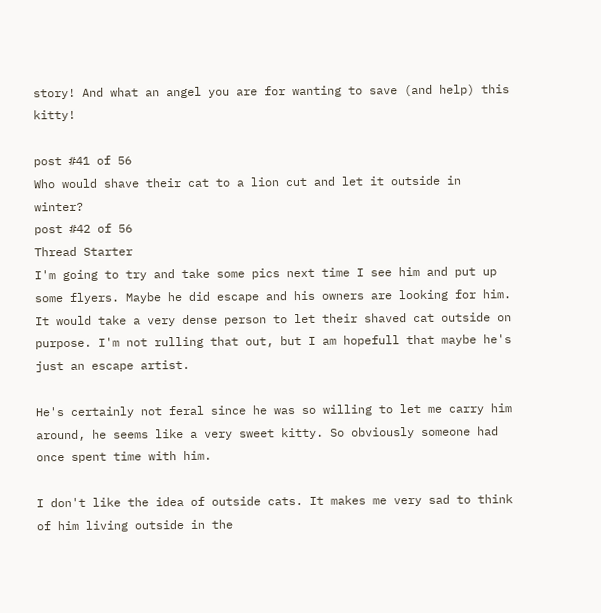story! And what an angel you are for wanting to save (and help) this kitty!

post #41 of 56
Who would shave their cat to a lion cut and let it outside in winter?
post #42 of 56
Thread Starter
I'm going to try and take some pics next time I see him and put up some flyers. Maybe he did escape and his owners are looking for him. It would take a very dense person to let their shaved cat outside on purpose. I'm not rulling that out, but I am hopefull that maybe he's just an escape artist.

He's certainly not feral since he was so willing to let me carry him around, he seems like a very sweet kitty. So obviously someone had once spent time with him.

I don't like the idea of outside cats. It makes me very sad to think of him living outside in the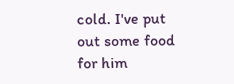cold. I've put out some food for him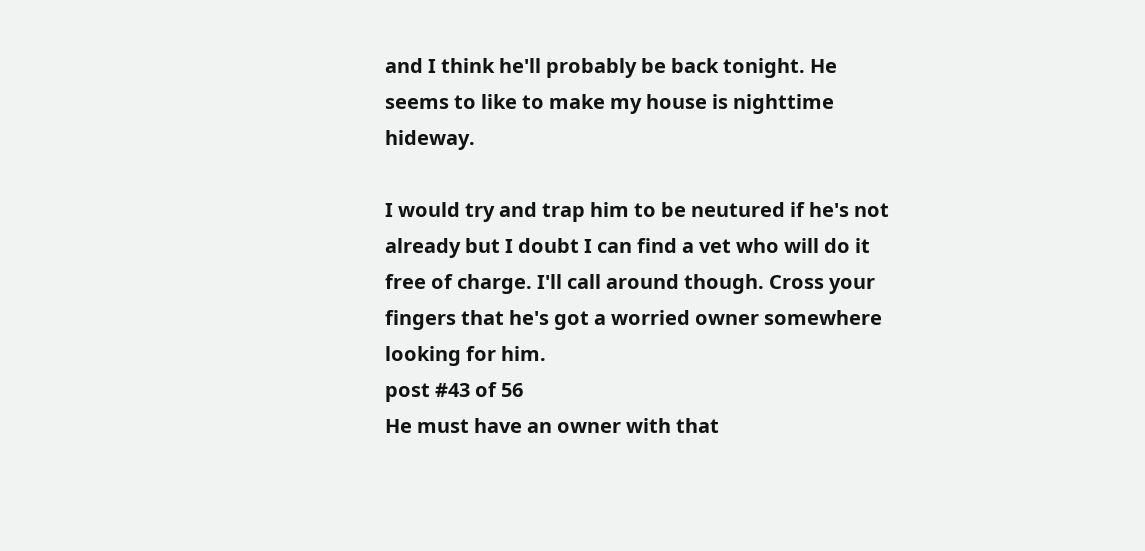and I think he'll probably be back tonight. He seems to like to make my house is nighttime hideway.

I would try and trap him to be neutured if he's not already but I doubt I can find a vet who will do it free of charge. I'll call around though. Cross your fingers that he's got a worried owner somewhere looking for him.
post #43 of 56
He must have an owner with that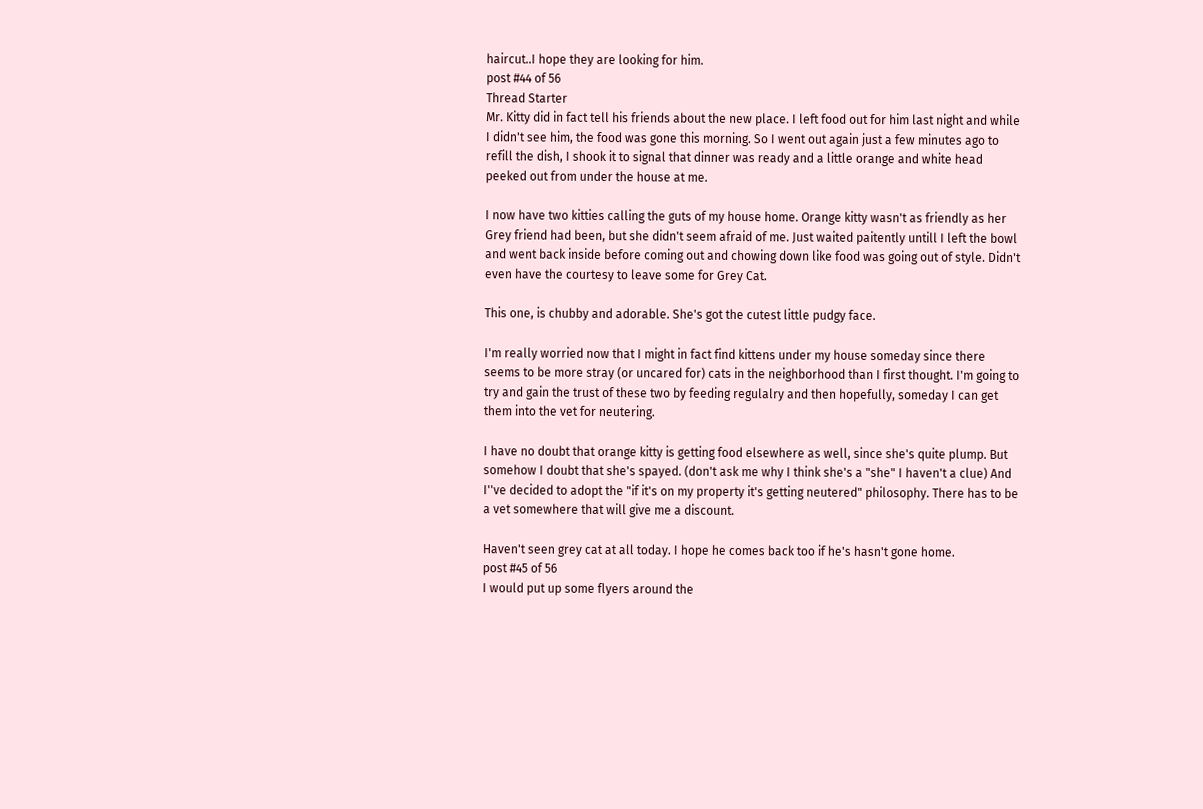haircut..I hope they are looking for him.
post #44 of 56
Thread Starter
Mr. Kitty did in fact tell his friends about the new place. I left food out for him last night and while I didn't see him, the food was gone this morning. So I went out again just a few minutes ago to refill the dish, I shook it to signal that dinner was ready and a little orange and white head peeked out from under the house at me.

I now have two kitties calling the guts of my house home. Orange kitty wasn't as friendly as her Grey friend had been, but she didn't seem afraid of me. Just waited paitently untill I left the bowl and went back inside before coming out and chowing down like food was going out of style. Didn't even have the courtesy to leave some for Grey Cat.

This one, is chubby and adorable. She's got the cutest little pudgy face.

I'm really worried now that I might in fact find kittens under my house someday since there seems to be more stray (or uncared for) cats in the neighborhood than I first thought. I'm going to try and gain the trust of these two by feeding regulalry and then hopefully, someday I can get them into the vet for neutering.

I have no doubt that orange kitty is getting food elsewhere as well, since she's quite plump. But somehow I doubt that she's spayed. (don't ask me why I think she's a "she" I haven't a clue) And I''ve decided to adopt the "if it's on my property it's getting neutered" philosophy. There has to be a vet somewhere that will give me a discount.

Haven't seen grey cat at all today. I hope he comes back too if he's hasn't gone home.
post #45 of 56
I would put up some flyers around the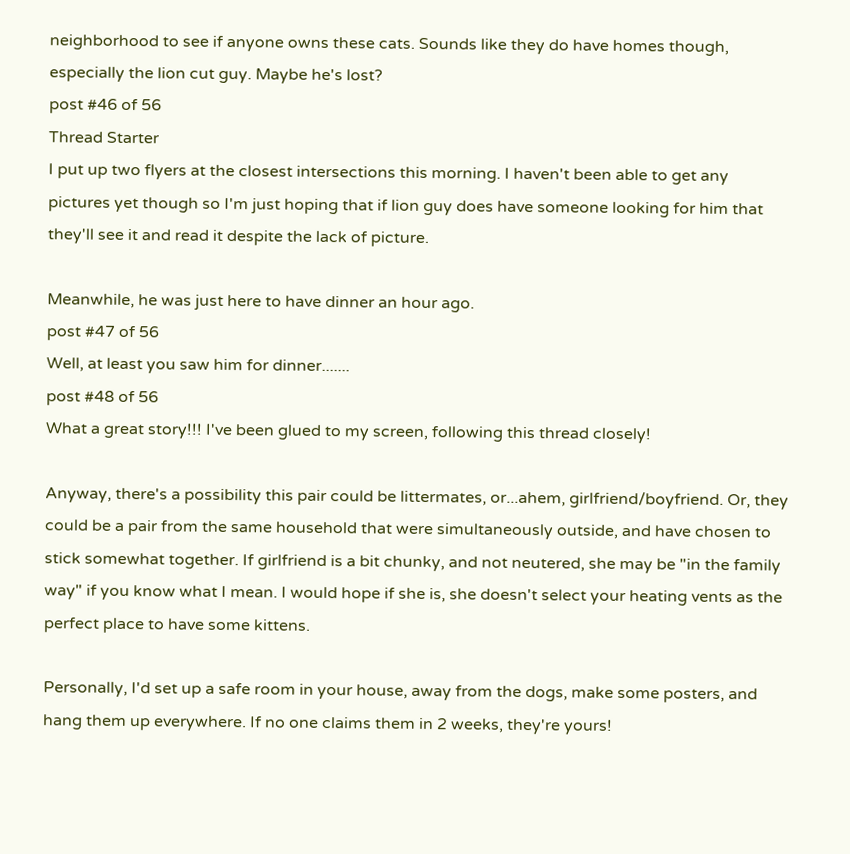neighborhood to see if anyone owns these cats. Sounds like they do have homes though, especially the lion cut guy. Maybe he's lost?
post #46 of 56
Thread Starter
I put up two flyers at the closest intersections this morning. I haven't been able to get any pictures yet though so I'm just hoping that if lion guy does have someone looking for him that they'll see it and read it despite the lack of picture.

Meanwhile, he was just here to have dinner an hour ago.
post #47 of 56
Well, at least you saw him for dinner.......
post #48 of 56
What a great story!!! I've been glued to my screen, following this thread closely!

Anyway, there's a possibility this pair could be littermates, or...ahem, girlfriend/boyfriend. Or, they could be a pair from the same household that were simultaneously outside, and have chosen to stick somewhat together. If girlfriend is a bit chunky, and not neutered, she may be "in the family way" if you know what I mean. I would hope if she is, she doesn't select your heating vents as the perfect place to have some kittens.

Personally, I'd set up a safe room in your house, away from the dogs, make some posters, and hang them up everywhere. If no one claims them in 2 weeks, they're yours!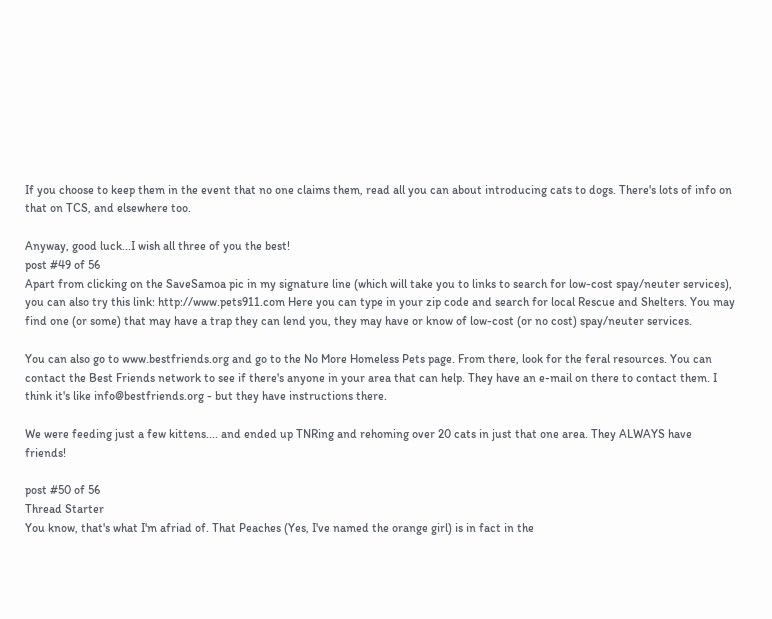If you choose to keep them in the event that no one claims them, read all you can about introducing cats to dogs. There's lots of info on that on TCS, and elsewhere too.

Anyway, good luck...I wish all three of you the best!
post #49 of 56
Apart from clicking on the SaveSamoa pic in my signature line (which will take you to links to search for low-cost spay/neuter services), you can also try this link: http://www.pets911.com Here you can type in your zip code and search for local Rescue and Shelters. You may find one (or some) that may have a trap they can lend you, they may have or know of low-cost (or no cost) spay/neuter services.

You can also go to www.bestfriends.org and go to the No More Homeless Pets page. From there, look for the feral resources. You can contact the Best Friends network to see if there's anyone in your area that can help. They have an e-mail on there to contact them. I think it's like info@bestfriends.org - but they have instructions there.

We were feeding just a few kittens.... and ended up TNRing and rehoming over 20 cats in just that one area. They ALWAYS have friends!

post #50 of 56
Thread Starter
You know, that's what I'm afriad of. That Peaches (Yes, I've named the orange girl) is in fact in the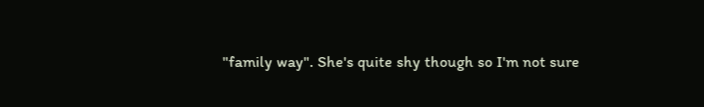"family way". She's quite shy though so I'm not sure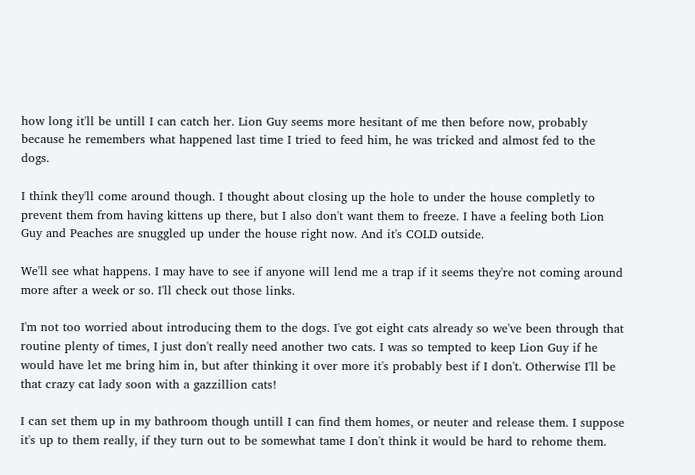how long it'll be untill I can catch her. Lion Guy seems more hesitant of me then before now, probably because he remembers what happened last time I tried to feed him, he was tricked and almost fed to the dogs.

I think they'll come around though. I thought about closing up the hole to under the house completly to prevent them from having kittens up there, but I also don't want them to freeze. I have a feeling both Lion Guy and Peaches are snuggled up under the house right now. And it's COLD outside.

We'll see what happens. I may have to see if anyone will lend me a trap if it seems they're not coming around more after a week or so. I'll check out those links.

I'm not too worried about introducing them to the dogs. I've got eight cats already so we've been through that routine plenty of times, I just don't really need another two cats. I was so tempted to keep Lion Guy if he would have let me bring him in, but after thinking it over more it's probably best if I don't. Otherwise I'll be that crazy cat lady soon with a gazzillion cats!

I can set them up in my bathroom though untill I can find them homes, or neuter and release them. I suppose it's up to them really, if they turn out to be somewhat tame I don't think it would be hard to rehome them.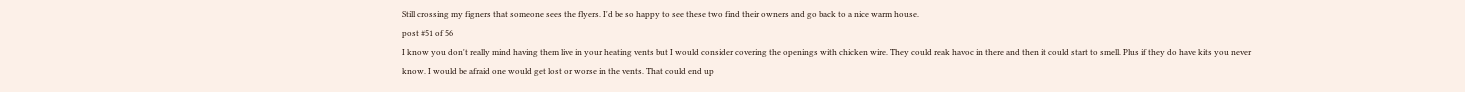Still crossing my figners that someone sees the flyers. I'd be so happy to see these two find their owners and go back to a nice warm house.
post #51 of 56
I know you don't really mind having them live in your heating vents but I would consider covering the openings with chicken wire. They could reak havoc in there and then it could start to smell. Plus if they do have kits you never know. I would be afraid one would get lost or worse in the vents. That could end up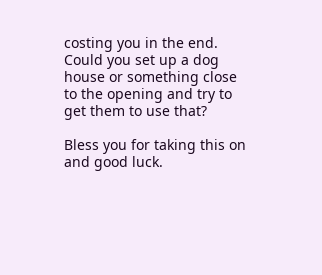costing you in the end.
Could you set up a dog house or something close to the opening and try to get them to use that?

Bless you for taking this on and good luck.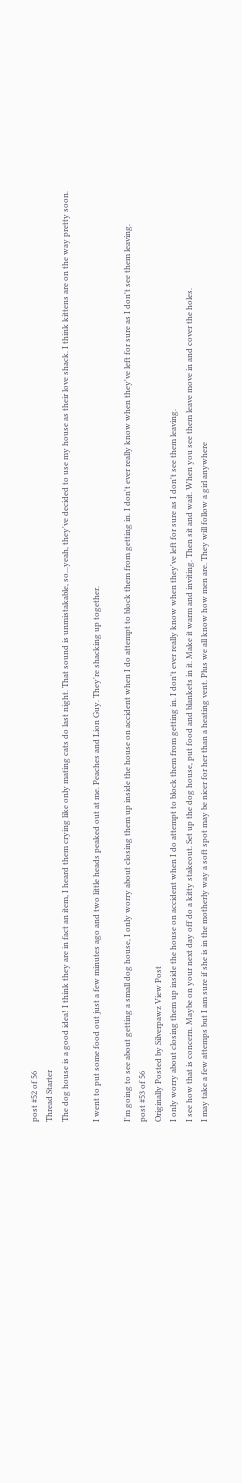post #52 of 56
Thread Starter
The dog house is a good idea! I think they are in fact an item, I heard them crying like only mating cats do last night. That sound is unmistakable, so...yeah, they've decided to use my house as their love shack. I think kittens are on the way pretty soon.

I went to put some food out just a few minutes ago and two little heads peaked out at me. Peaches and Lion Guy. They're shacking up together.

I'm going to see about getting a small dog house, I only worry about closing them up inside the house on accident when I do attempt to block them from getting in. I don't ever really know when they've left for sure as I don't see them leaving.
post #53 of 56
Originally Posted by Silverpawz View Post
I only worry about closing them up inside the house on accident when I do attempt to block them from getting in. I don't ever really know when they've left for sure as I don't see them leaving.
I see how that is concern. Maybe on your next day off do a kitty stakeout. Set up the dog house, put food and blankets in it. Make it warm and inviting. Then sit and wait. When you see them leave move in and cover the holes.
I may take a few attemps but I am sure if she is in the motherly way a soft spot may be nicer for her than a heating vent. Plus we all know how men are. They will follow a girl anywhere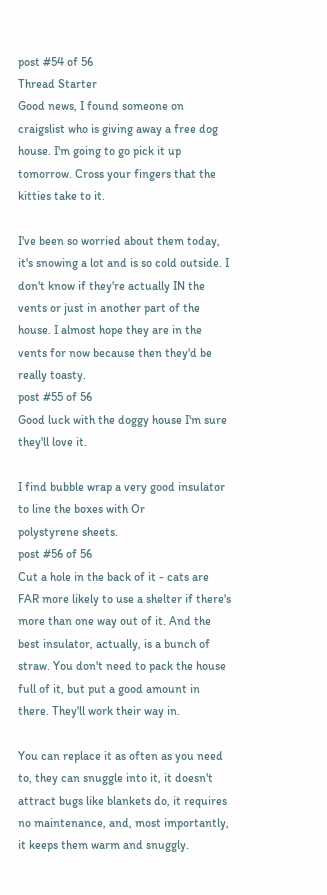post #54 of 56
Thread Starter
Good news, I found someone on craigslist who is giving away a free dog house. I'm going to go pick it up tomorrow. Cross your fingers that the kitties take to it.

I've been so worried about them today, it's snowing a lot and is so cold outside. I don't know if they're actually IN the vents or just in another part of the house. I almost hope they are in the vents for now because then they'd be really toasty.
post #55 of 56
Good luck with the doggy house I'm sure they'll love it.

I find bubble wrap a very good insulator to line the boxes with Or
polystyrene sheets.
post #56 of 56
Cut a hole in the back of it - cats are FAR more likely to use a shelter if there's more than one way out of it. And the best insulator, actually, is a bunch of straw. You don't need to pack the house full of it, but put a good amount in there. They'll work their way in.

You can replace it as often as you need to, they can snuggle into it, it doesn't attract bugs like blankets do, it requires no maintenance, and, most importantly, it keeps them warm and snuggly.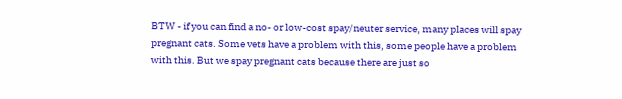BTW - if you can find a no- or low-cost spay/neuter service, many places will spay pregnant cats. Some vets have a problem with this, some people have a problem with this. But we spay pregnant cats because there are just so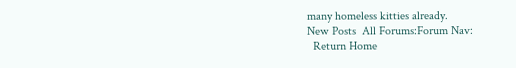many homeless kitties already.
New Posts  All Forums:Forum Nav:
  Return Home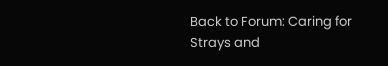Back to Forum: Caring for Strays and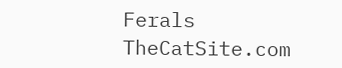Ferals
TheCatSite.com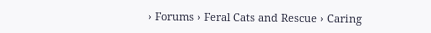› Forums › Feral Cats and Rescue › Caring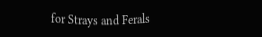for Strays and Ferals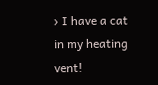› I have a cat in my heating vent!